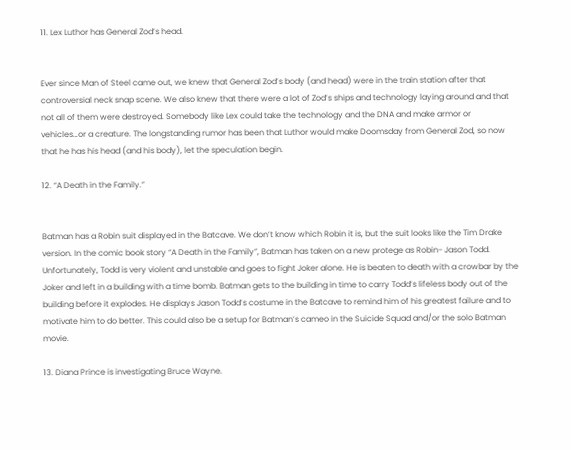11. Lex Luthor has General Zod’s head.


Ever since Man of Steel came out, we knew that General Zod’s body (and head) were in the train station after that controversial neck snap scene. We also knew that there were a lot of Zod’s ships and technology laying around and that not all of them were destroyed. Somebody like Lex could take the technology and the DNA and make armor or vehicles…or a creature. The longstanding rumor has been that Luthor would make Doomsday from General Zod, so now that he has his head (and his body), let the speculation begin.

12. “A Death in the Family.”


Batman has a Robin suit displayed in the Batcave. We don’t know which Robin it is, but the suit looks like the Tim Drake version. In the comic book story “A Death in the Family”, Batman has taken on a new protege as Robin- Jason Todd. Unfortunately, Todd is very violent and unstable and goes to fight Joker alone. He is beaten to death with a crowbar by the Joker and left in a building with a time bomb. Batman gets to the building in time to carry Todd’s lifeless body out of the building before it explodes. He displays Jason Todd’s costume in the Batcave to remind him of his greatest failure and to motivate him to do better. This could also be a setup for Batman’s cameo in the Suicide Squad and/or the solo Batman movie.

13. Diana Prince is investigating Bruce Wayne.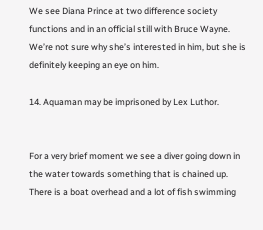We see Diana Prince at two difference society functions and in an official still with Bruce Wayne. We’re not sure why she’s interested in him, but she is definitely keeping an eye on him.

14. Aquaman may be imprisoned by Lex Luthor.


For a very brief moment we see a diver going down in the water towards something that is chained up. There is a boat overhead and a lot of fish swimming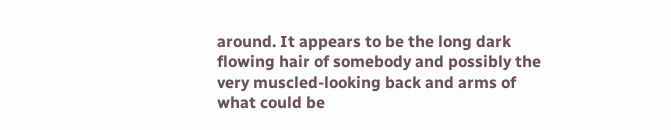around. It appears to be the long dark flowing hair of somebody and possibly the very muscled-looking back and arms of what could be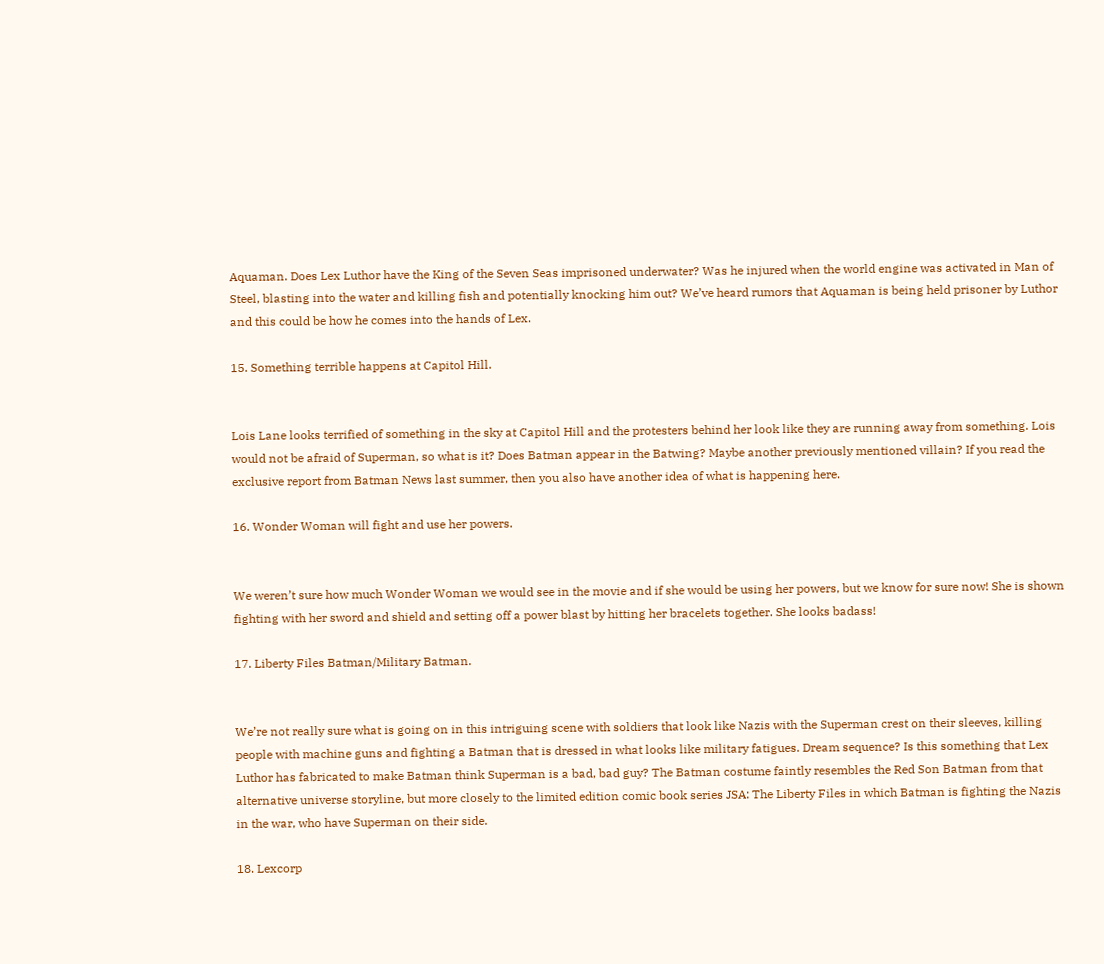Aquaman. Does Lex Luthor have the King of the Seven Seas imprisoned underwater? Was he injured when the world engine was activated in Man of Steel, blasting into the water and killing fish and potentially knocking him out? We’ve heard rumors that Aquaman is being held prisoner by Luthor and this could be how he comes into the hands of Lex.

15. Something terrible happens at Capitol Hill.


Lois Lane looks terrified of something in the sky at Capitol Hill and the protesters behind her look like they are running away from something. Lois would not be afraid of Superman, so what is it? Does Batman appear in the Batwing? Maybe another previously mentioned villain? If you read the exclusive report from Batman News last summer, then you also have another idea of what is happening here.

16. Wonder Woman will fight and use her powers.


We weren’t sure how much Wonder Woman we would see in the movie and if she would be using her powers, but we know for sure now! She is shown fighting with her sword and shield and setting off a power blast by hitting her bracelets together. She looks badass!

17. Liberty Files Batman/Military Batman.


We’re not really sure what is going on in this intriguing scene with soldiers that look like Nazis with the Superman crest on their sleeves, killing people with machine guns and fighting a Batman that is dressed in what looks like military fatigues. Dream sequence? Is this something that Lex Luthor has fabricated to make Batman think Superman is a bad, bad guy? The Batman costume faintly resembles the Red Son Batman from that alternative universe storyline, but more closely to the limited edition comic book series JSA: The Liberty Files in which Batman is fighting the Nazis in the war, who have Superman on their side.

18. Lexcorp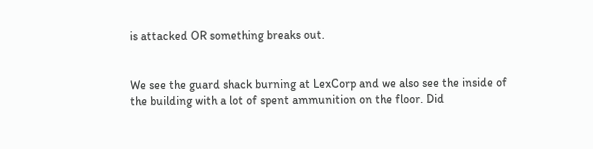is attacked OR something breaks out.


We see the guard shack burning at LexCorp and we also see the inside of the building with a lot of spent ammunition on the floor. Did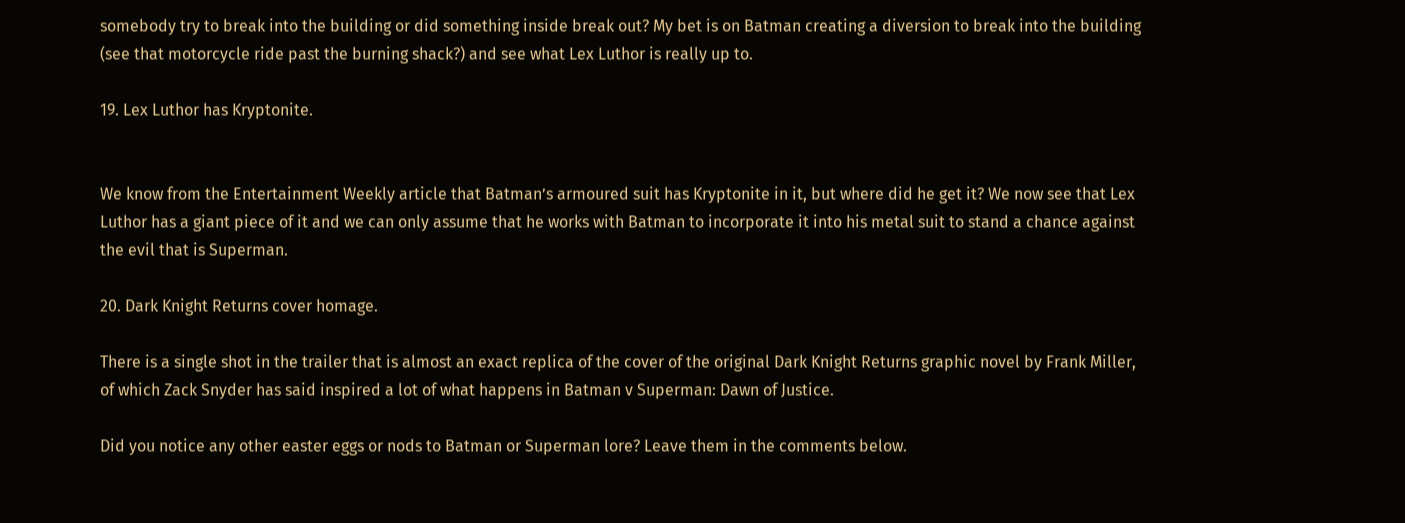somebody try to break into the building or did something inside break out? My bet is on Batman creating a diversion to break into the building (see that motorcycle ride past the burning shack?) and see what Lex Luthor is really up to.

19. Lex Luthor has Kryptonite.


We know from the Entertainment Weekly article that Batman’s armoured suit has Kryptonite in it, but where did he get it? We now see that Lex Luthor has a giant piece of it and we can only assume that he works with Batman to incorporate it into his metal suit to stand a chance against the evil that is Superman.

20. Dark Knight Returns cover homage.

There is a single shot in the trailer that is almost an exact replica of the cover of the original Dark Knight Returns graphic novel by Frank Miller, of which Zack Snyder has said inspired a lot of what happens in Batman v Superman: Dawn of Justice.

Did you notice any other easter eggs or nods to Batman or Superman lore? Leave them in the comments below.